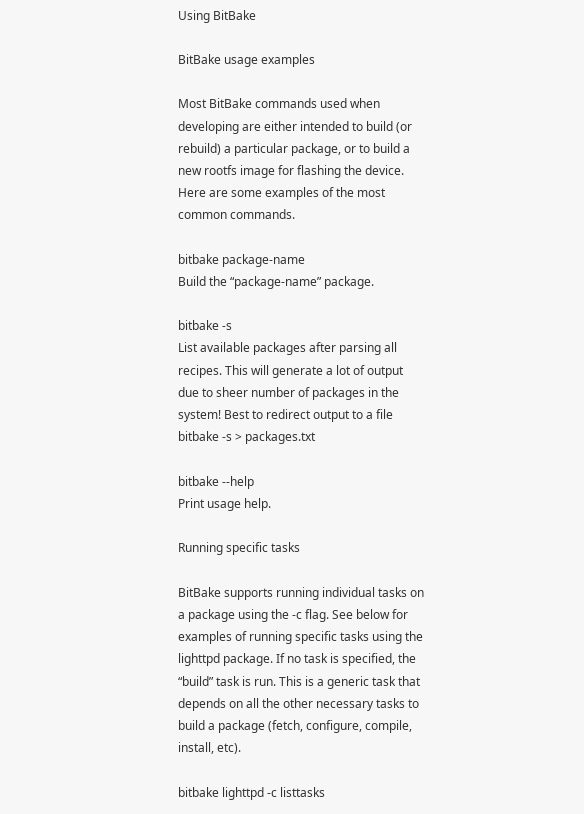Using BitBake

BitBake usage examples

Most BitBake commands used when developing are either intended to build (or rebuild) a particular package, or to build a new rootfs image for flashing the device. Here are some examples of the most common commands.

bitbake package-name
Build the “package-name” package.

bitbake -s
List available packages after parsing all recipes. This will generate a lot of output due to sheer number of packages in the system! Best to redirect output to a file bitbake -s > packages.txt

bitbake --help
Print usage help.

Running specific tasks

BitBake supports running individual tasks on a package using the -c flag. See below for examples of running specific tasks using the lighttpd package. If no task is specified, the “build” task is run. This is a generic task that depends on all the other necessary tasks to build a package (fetch, configure, compile, install, etc).

bitbake lighttpd -c listtasks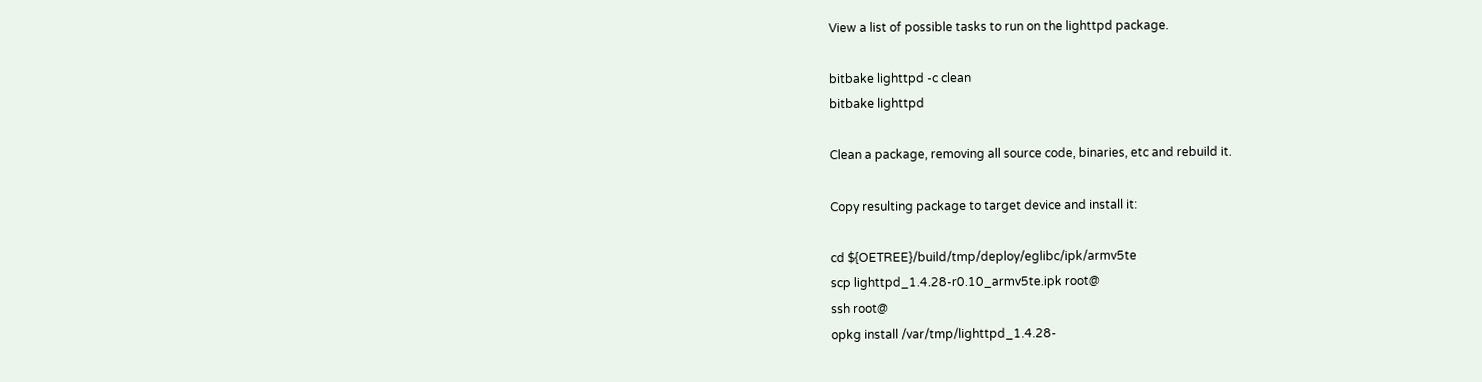View a list of possible tasks to run on the lighttpd package.

bitbake lighttpd -c clean
bitbake lighttpd

Clean a package, removing all source code, binaries, etc and rebuild it.

Copy resulting package to target device and install it:

cd ${OETREE}/build/tmp/deploy/eglibc/ipk/armv5te
scp lighttpd_1.4.28-r0.10_armv5te.ipk root@
ssh root@
opkg install /var/tmp/lighttpd_1.4.28-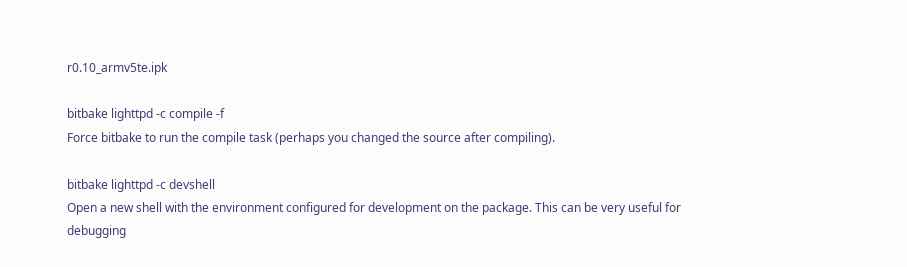r0.10_armv5te.ipk

bitbake lighttpd -c compile -f
Force bitbake to run the compile task (perhaps you changed the source after compiling).

bitbake lighttpd -c devshell
Open a new shell with the environment configured for development on the package. This can be very useful for debugging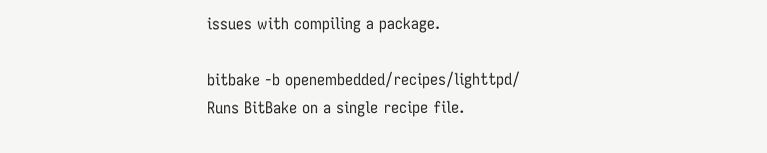issues with compiling a package.

bitbake -b openembedded/recipes/lighttpd/
Runs BitBake on a single recipe file.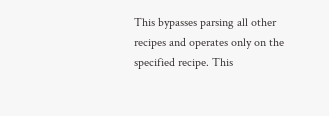This bypasses parsing all other recipes and operates only on the specified recipe. This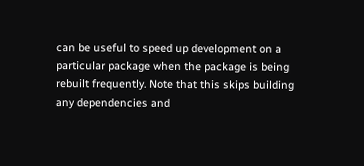can be useful to speed up development on a particular package when the package is being rebuilt frequently. Note that this skips building any dependencies and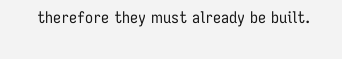therefore they must already be built.